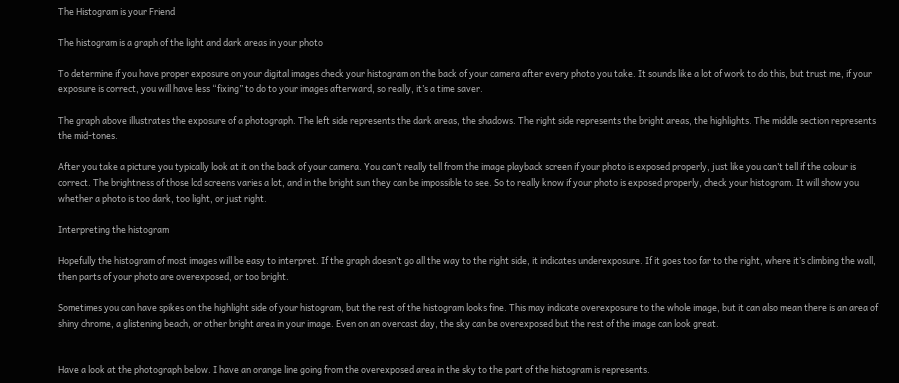The Histogram is your Friend

The histogram is a graph of the light and dark areas in your photo

To determine if you have proper exposure on your digital images check your histogram on the back of your camera after every photo you take. It sounds like a lot of work to do this, but trust me, if your exposure is correct, you will have less “fixing” to do to your images afterward, so really, it’s a time saver.

The graph above illustrates the exposure of a photograph. The left side represents the dark areas, the shadows. The right side represents the bright areas, the highlights. The middle section represents the mid-tones.

After you take a picture you typically look at it on the back of your camera. You can’t really tell from the image playback screen if your photo is exposed properly, just like you can’t tell if the colour is correct. The brightness of those lcd screens varies a lot, and in the bright sun they can be impossible to see. So to really know if your photo is exposed properly, check your histogram. It will show you whether a photo is too dark, too light, or just right.

Interpreting the histogram

Hopefully the histogram of most images will be easy to interpret. If the graph doesn’t go all the way to the right side, it indicates underexposure. If it goes too far to the right, where it’s climbing the wall, then parts of your photo are overexposed, or too bright.

Sometimes you can have spikes on the highlight side of your histogram, but the rest of the histogram looks fine. This may indicate overexposure to the whole image, but it can also mean there is an area of shiny chrome, a glistening beach, or other bright area in your image. Even on an overcast day, the sky can be overexposed but the rest of the image can look great.


Have a look at the photograph below. I have an orange line going from the overexposed area in the sky to the part of the histogram is represents.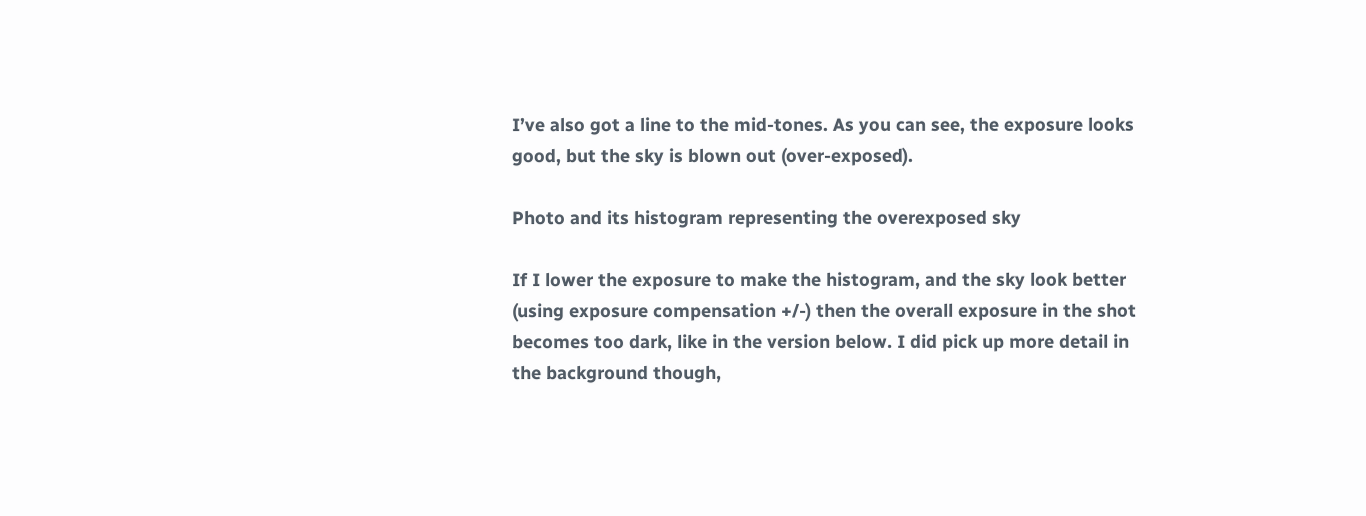I’ve also got a line to the mid-tones. As you can see, the exposure looks good, but the sky is blown out (over-exposed).

Photo and its histogram representing the overexposed sky

If I lower the exposure to make the histogram, and the sky look better (using exposure compensation +/-) then the overall exposure in the shot becomes too dark, like in the version below. I did pick up more detail in the background though,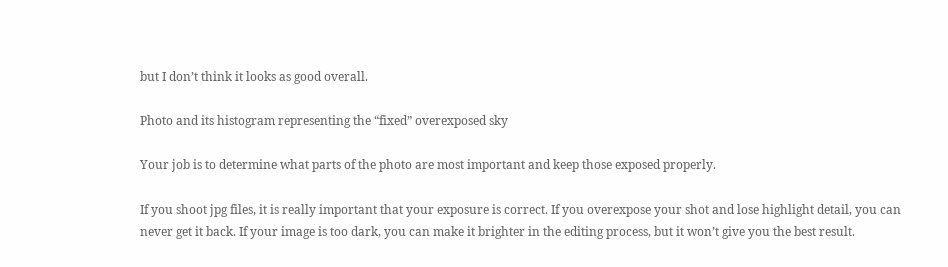but I don’t think it looks as good overall.

Photo and its histogram representing the “fixed” overexposed sky

Your job is to determine what parts of the photo are most important and keep those exposed properly.

If you shoot jpg files, it is really important that your exposure is correct. If you overexpose your shot and lose highlight detail, you can never get it back. If your image is too dark, you can make it brighter in the editing process, but it won’t give you the best result.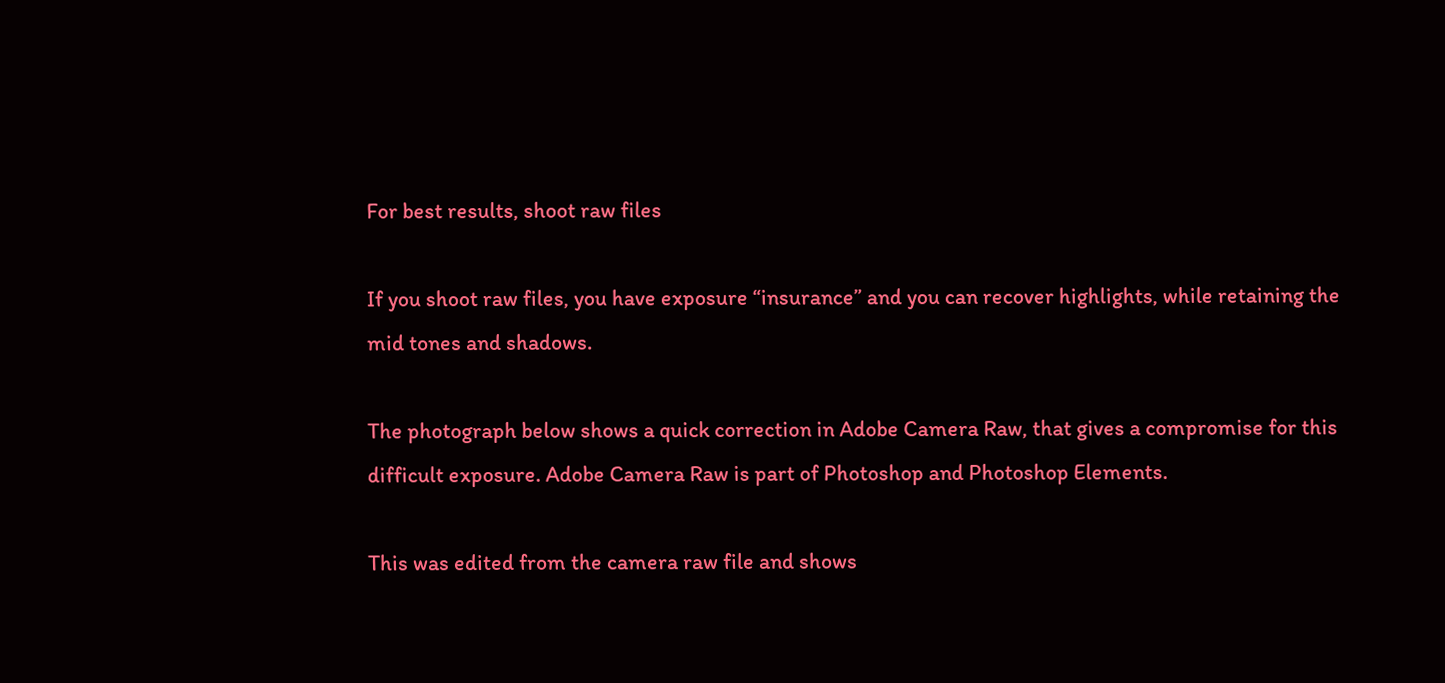For best results, shoot raw files

If you shoot raw files, you have exposure “insurance” and you can recover highlights, while retaining the mid tones and shadows.

The photograph below shows a quick correction in Adobe Camera Raw, that gives a compromise for this difficult exposure. Adobe Camera Raw is part of Photoshop and Photoshop Elements.

This was edited from the camera raw file and shows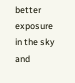better exposure in the sky and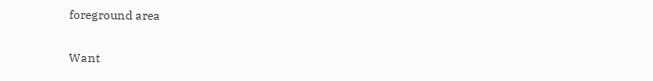foreground area

Want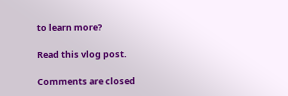to learn more?

Read this vlog post.

Comments are closed